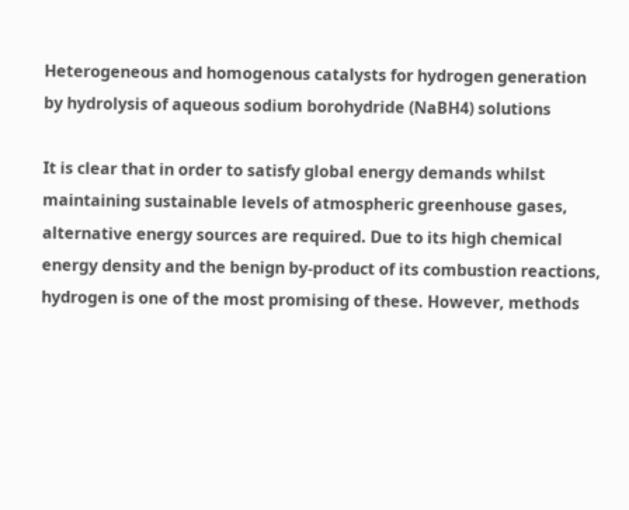Heterogeneous and homogenous catalysts for hydrogen generation by hydrolysis of aqueous sodium borohydride (NaBH4) solutions

It is clear that in order to satisfy global energy demands whilst maintaining sustainable levels of atmospheric greenhouse gases, alternative energy sources are required. Due to its high chemical energy density and the benign by-product of its combustion reactions, hydrogen is one of the most promising of these. However, methods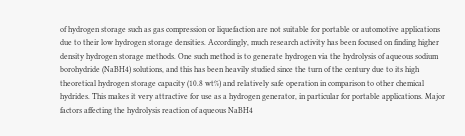of hydrogen storage such as gas compression or liquefaction are not suitable for portable or automotive applications due to their low hydrogen storage densities. Accordingly, much research activity has been focused on finding higher density hydrogen storage methods. One such method is to generate hydrogen via the hydrolysis of aqueous sodium borohydride (NaBH4) solutions, and this has been heavily studied since the turn of the century due to its high theoretical hydrogen storage capacity (10.8 wt%) and relatively safe operation in comparison to other chemical hydrides. This makes it very attractive for use as a hydrogen generator, in particular for portable applications. Major factors affecting the hydrolysis reaction of aqueous NaBH4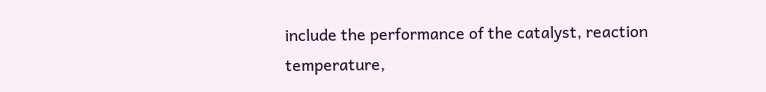include the performance of the catalyst, reaction temperature,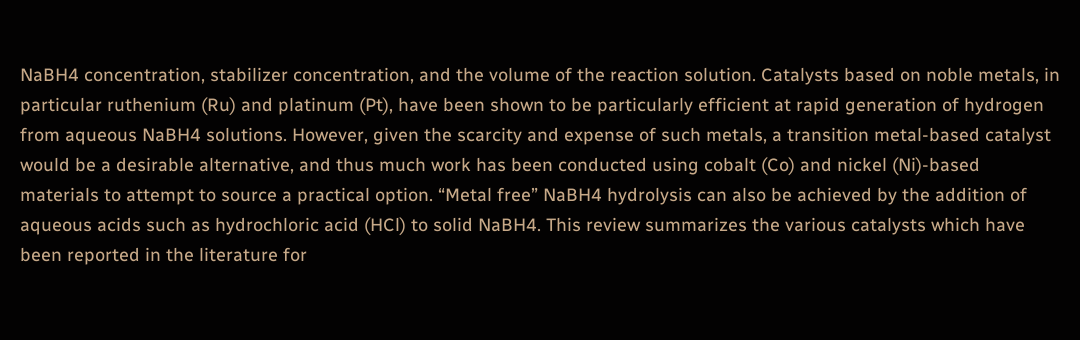NaBH4 concentration, stabilizer concentration, and the volume of the reaction solution. Catalysts based on noble metals, in particular ruthenium (Ru) and platinum (Pt), have been shown to be particularly efficient at rapid generation of hydrogen from aqueous NaBH4 solutions. However, given the scarcity and expense of such metals, a transition metal-based catalyst would be a desirable alternative, and thus much work has been conducted using cobalt (Co) and nickel (Ni)-based materials to attempt to source a practical option. “Metal free” NaBH4 hydrolysis can also be achieved by the addition of aqueous acids such as hydrochloric acid (HCl) to solid NaBH4. This review summarizes the various catalysts which have been reported in the literature for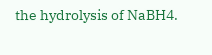the hydrolysis of NaBH4.